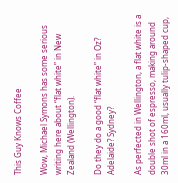This Guy Knows Coffee

Wow, Michael Symons has some serious writing here about “flat white” in New Zealand (Wellington).

Do they do a good “flat white” in Oz? Adelaide? Sydney?

As perfected in Wellington, a flat white is a double shot of espresso, making around 30ml in a 160ml, usually tulip-shaped cup,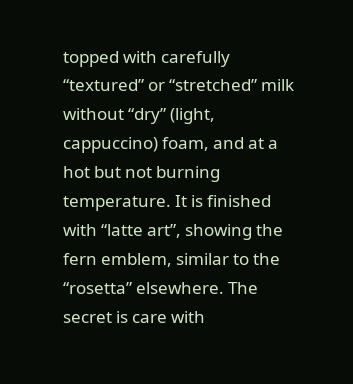topped with carefully “textured” or “stretched” milk without “dry” (light, cappuccino) foam, and at a hot but not burning temperature. It is finished with “latte art”, showing the fern emblem, similar to the “rosetta” elsewhere. The secret is care with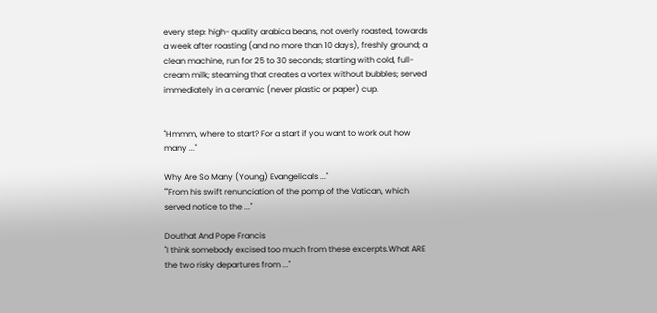every step: high- quality arabica beans, not overly roasted, towards a week after roasting (and no more than 10 days), freshly ground; a clean machine, run for 25 to 30 seconds; starting with cold, full- cream milk; steaming that creates a vortex without bubbles; served immediately in a ceramic (never plastic or paper) cup.


"Hmmm, where to start? For a start if you want to work out how many ..."

Why Are So Many (Young) Evangelicals ..."
""From his swift renunciation of the pomp of the Vatican, which served notice to the ..."

Douthat And Pope Francis
"I think somebody excised too much from these excerpts.What ARE the two risky departures from ..."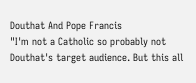Douthat And Pope Francis
"I'm not a Catholic so probably not Douthat's target audience. But this all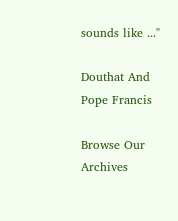sounds like ..."

Douthat And Pope Francis

Browse Our Archives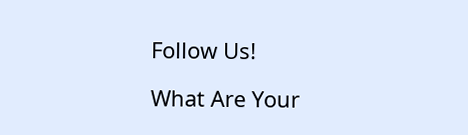Follow Us!

What Are Your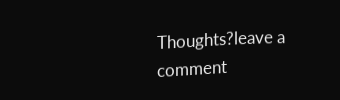Thoughts?leave a comment